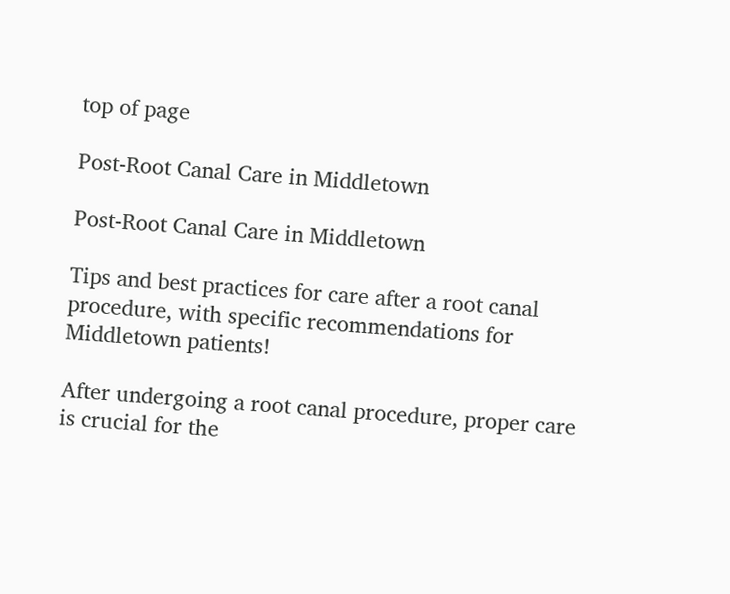top of page

Post-Root Canal Care in Middletown

Post-Root Canal Care in Middletown

Tips and best practices for care after a root canal procedure, with specific recommendations for Middletown patients!

After undergoing a root canal procedure, proper care is crucial for the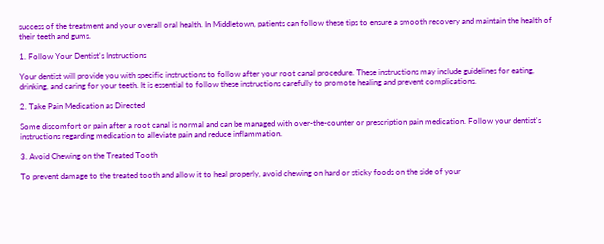success of the treatment and your overall oral health. In Middletown, patients can follow these tips to ensure a smooth recovery and maintain the health of their teeth and gums.

1. Follow Your Dentist's Instructions

Your dentist will provide you with specific instructions to follow after your root canal procedure. These instructions may include guidelines for eating, drinking, and caring for your teeth. It is essential to follow these instructions carefully to promote healing and prevent complications.

2. Take Pain Medication as Directed

Some discomfort or pain after a root canal is normal and can be managed with over-the-counter or prescription pain medication. Follow your dentist's instructions regarding medication to alleviate pain and reduce inflammation.

3. Avoid Chewing on the Treated Tooth

To prevent damage to the treated tooth and allow it to heal properly, avoid chewing on hard or sticky foods on the side of your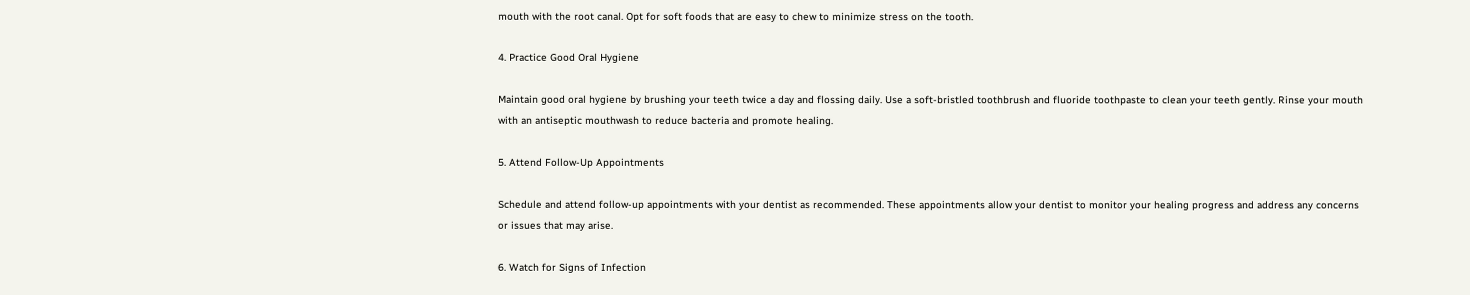mouth with the root canal. Opt for soft foods that are easy to chew to minimize stress on the tooth.

4. Practice Good Oral Hygiene

Maintain good oral hygiene by brushing your teeth twice a day and flossing daily. Use a soft-bristled toothbrush and fluoride toothpaste to clean your teeth gently. Rinse your mouth with an antiseptic mouthwash to reduce bacteria and promote healing.

5. Attend Follow-Up Appointments

Schedule and attend follow-up appointments with your dentist as recommended. These appointments allow your dentist to monitor your healing progress and address any concerns or issues that may arise.

6. Watch for Signs of Infection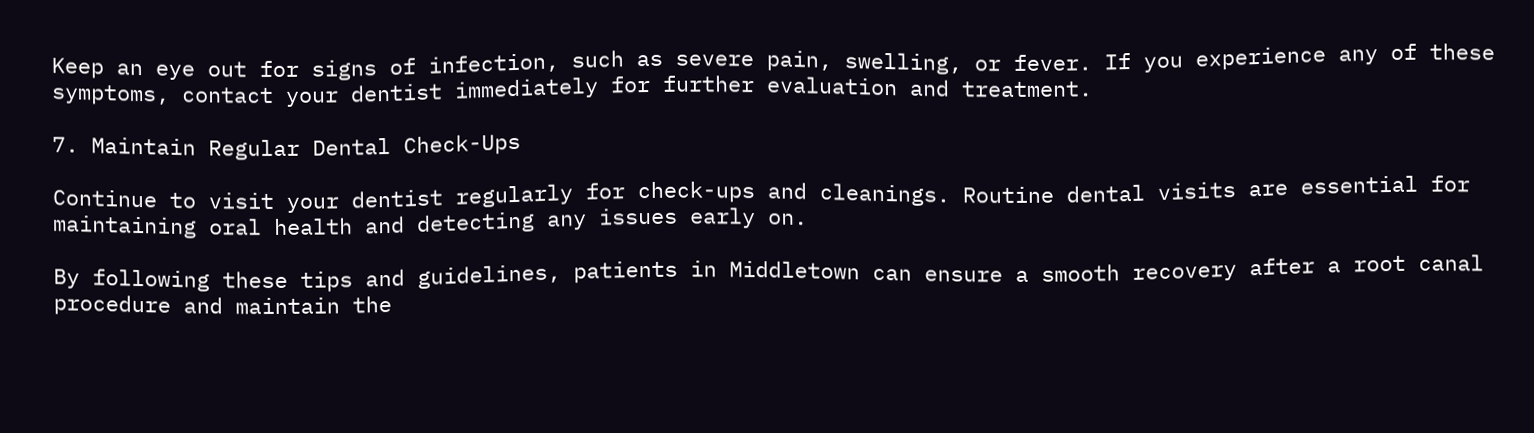Keep an eye out for signs of infection, such as severe pain, swelling, or fever. If you experience any of these symptoms, contact your dentist immediately for further evaluation and treatment.

7. Maintain Regular Dental Check-Ups

Continue to visit your dentist regularly for check-ups and cleanings. Routine dental visits are essential for maintaining oral health and detecting any issues early on.

By following these tips and guidelines, patients in Middletown can ensure a smooth recovery after a root canal procedure and maintain the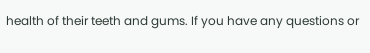health of their teeth and gums. If you have any questions or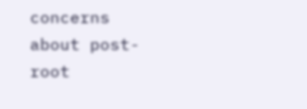concerns about post-root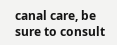canal care, be sure to consult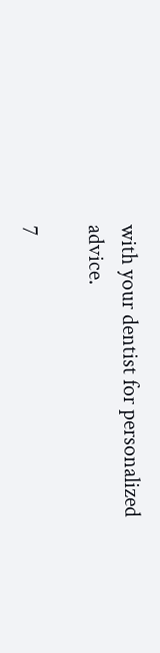with your dentist for personalized advice.

7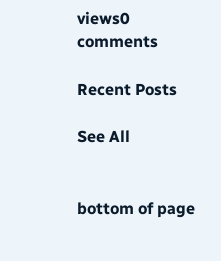views0 comments

Recent Posts

See All


bottom of page